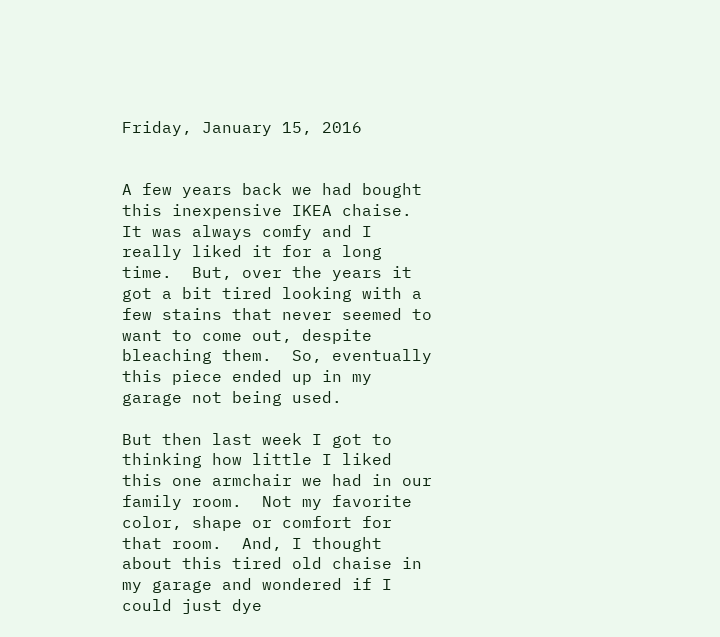Friday, January 15, 2016


A few years back we had bought this inexpensive IKEA chaise.  It was always comfy and I really liked it for a long time.  But, over the years it got a bit tired looking with a few stains that never seemed to want to come out, despite bleaching them.  So, eventually this piece ended up in my garage not being used.

But then last week I got to thinking how little I liked this one armchair we had in our family room.  Not my favorite color, shape or comfort for that room.  And, I thought about this tired old chaise in my garage and wondered if I could just dye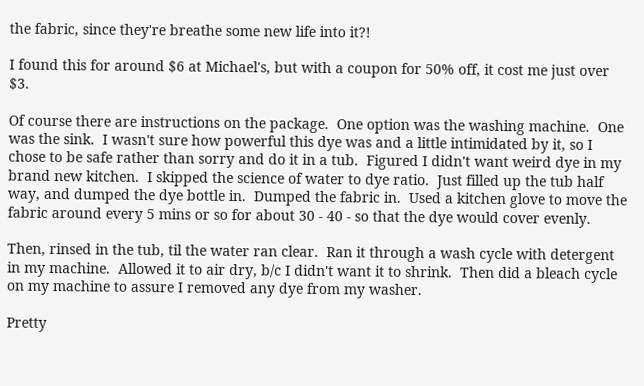the fabric, since they're breathe some new life into it?!

I found this for around $6 at Michael's, but with a coupon for 50% off, it cost me just over $3.

Of course there are instructions on the package.  One option was the washing machine.  One was the sink.  I wasn't sure how powerful this dye was and a little intimidated by it, so I chose to be safe rather than sorry and do it in a tub.  Figured I didn't want weird dye in my brand new kitchen.  I skipped the science of water to dye ratio.  Just filled up the tub half way, and dumped the dye bottle in.  Dumped the fabric in.  Used a kitchen glove to move the fabric around every 5 mins or so for about 30 - 40 - so that the dye would cover evenly.

Then, rinsed in the tub, til the water ran clear.  Ran it through a wash cycle with detergent in my machine.  Allowed it to air dry, b/c I didn't want it to shrink.  Then did a bleach cycle on my machine to assure I removed any dye from my washer.

Pretty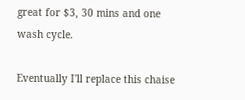great for $3, 30 mins and one wash cycle.

Eventually I'll replace this chaise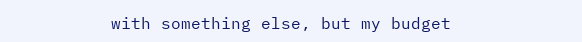with something else, but my budget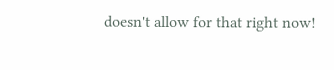doesn't allow for that right now!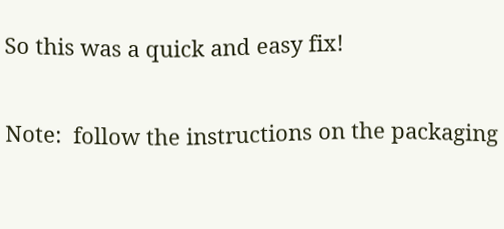So this was a quick and easy fix!

Note:  follow the instructions on the packaging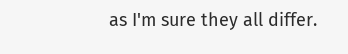as I'm sure they all differ.